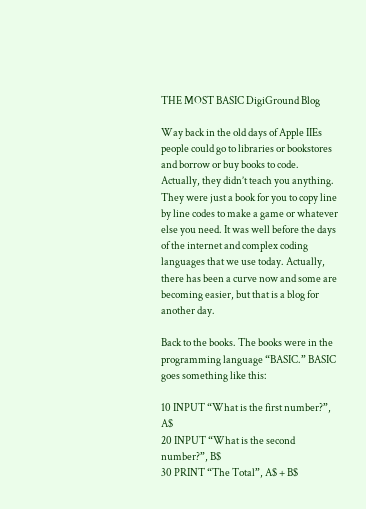THE MOST BASIC DigiGround Blog

Way back in the old days of Apple IIEs people could go to libraries or bookstores and borrow or buy books to code. Actually, they didn’t teach you anything. They were just a book for you to copy line by line codes to make a game or whatever else you need. It was well before the days of the internet and complex coding languages that we use today. Actually, there has been a curve now and some are becoming easier, but that is a blog for another day.

Back to the books. The books were in the programming language “BASIC.” BASIC goes something like this:

10 INPUT “What is the first number?”, A$
20 INPUT “What is the second number?”, B$
30 PRINT “The Total”, A$ + B$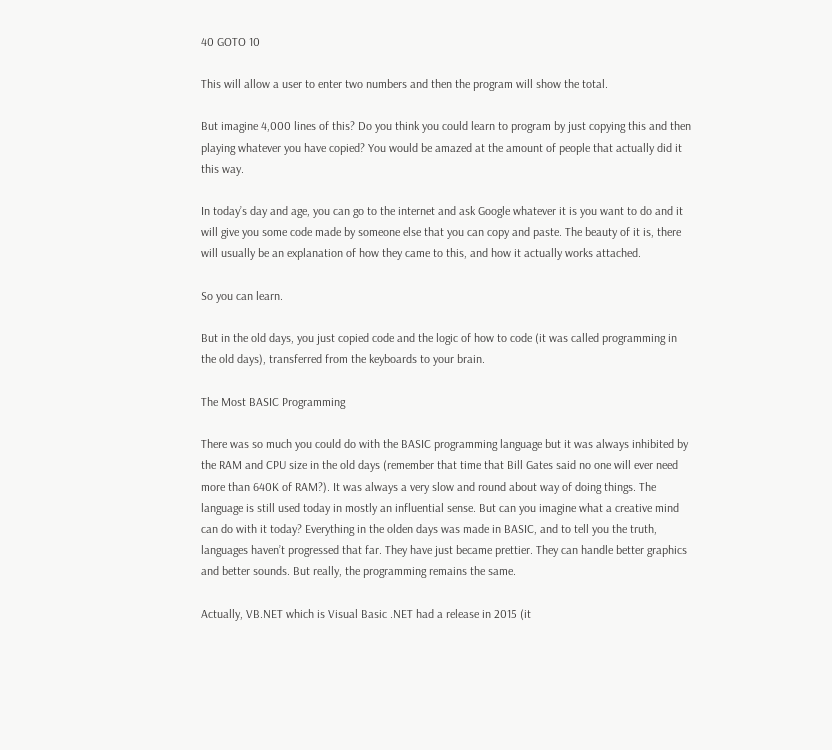40 GOTO 10

This will allow a user to enter two numbers and then the program will show the total.

But imagine 4,000 lines of this? Do you think you could learn to program by just copying this and then playing whatever you have copied? You would be amazed at the amount of people that actually did it this way.

In today’s day and age, you can go to the internet and ask Google whatever it is you want to do and it will give you some code made by someone else that you can copy and paste. The beauty of it is, there will usually be an explanation of how they came to this, and how it actually works attached.

So you can learn.

But in the old days, you just copied code and the logic of how to code (it was called programming in the old days), transferred from the keyboards to your brain.

The Most BASIC Programming

There was so much you could do with the BASIC programming language but it was always inhibited by the RAM and CPU size in the old days (remember that time that Bill Gates said no one will ever need more than 640K of RAM?). It was always a very slow and round about way of doing things. The language is still used today in mostly an influential sense. But can you imagine what a creative mind can do with it today? Everything in the olden days was made in BASIC, and to tell you the truth, languages haven’t progressed that far. They have just became prettier. They can handle better graphics and better sounds. But really, the programming remains the same.

Actually, VB.NET which is Visual Basic .NET had a release in 2015 (it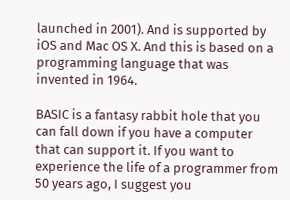launched in 2001). And is supported by iOS and Mac OS X. And this is based on a programming language that was invented in 1964.

BASIC is a fantasy rabbit hole that you can fall down if you have a computer that can support it. If you want to experience the life of a programmer from 50 years ago, I suggest you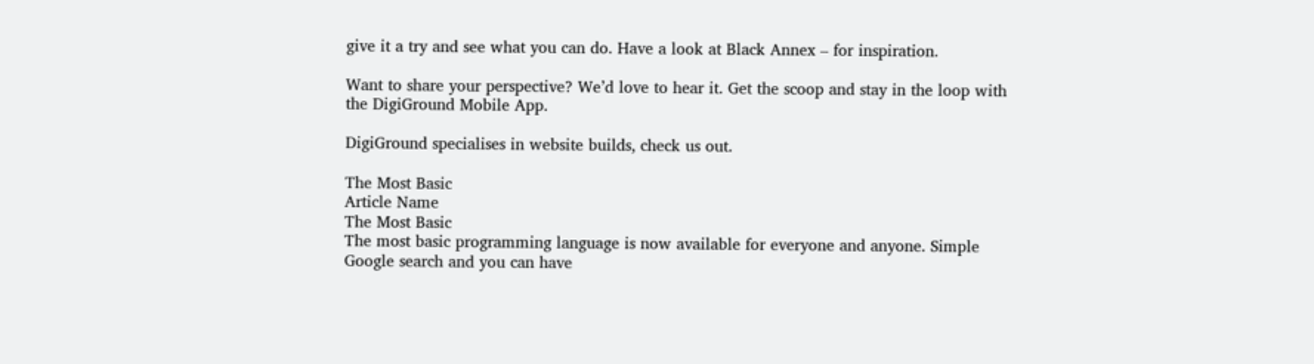give it a try and see what you can do. Have a look at Black Annex – for inspiration.

Want to share your perspective? We’d love to hear it. Get the scoop and stay in the loop with the DigiGround Mobile App.

DigiGround specialises in website builds, check us out.

The Most Basic
Article Name
The Most Basic
The most basic programming language is now available for everyone and anyone. Simple Google search and you can have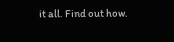it all. Find out how.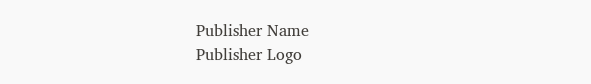Publisher Name
Publisher Logo